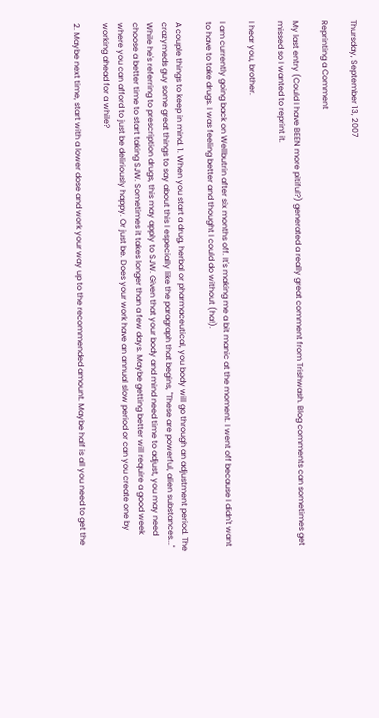Thursday, September 13, 2007

Reprinting a Comment

My last entry (Could I have BEEN more pitiful?) generated a really great comment from Trishwash. Blog comments can sometimes get missed so I wanted to reprint it.

I hear you, brother.

I am currently going back on Wellbutrin after six months off. It's making me a bit manic at the moment. I went off because I didn't want to have to take drugs. I was feeling better and thought I could do without (ha!).

A couple things to keep in mind. 1. When you start a drug, herbal or pharmaceutical, you body will go through an adjustment period. The crazymeds guy some great things to say about this I especially like the paragraph that begins, "These are powerful, alien substances..." While he's referring to prescription drugs, this may apply to SJW. Given that your body and mind need time to adjust, you may need choose a better time to start taking SJW. Sometimes it takes longer than a few days. Maybe getting better will require a good week where you can afford to just be deliriously happy. Or just be. Does your work have an annual slow period or can you create one by working ahead for a while?

2. Maybe next time, start with a lower dose and work your way up to the recommended amount. Maybe half is all you need to get the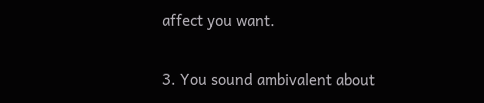affect you want.

3. You sound ambivalent about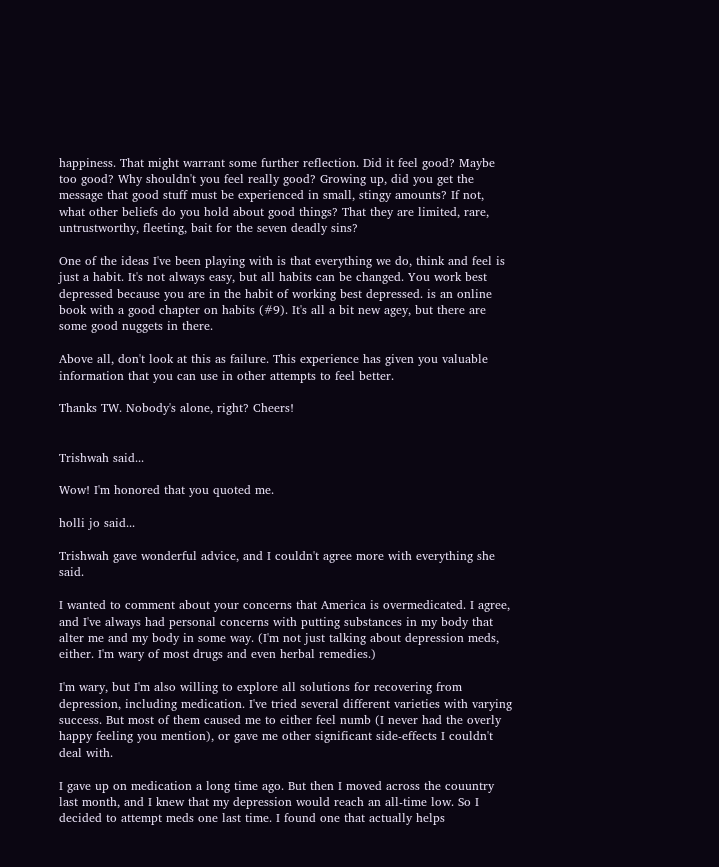happiness. That might warrant some further reflection. Did it feel good? Maybe too good? Why shouldn't you feel really good? Growing up, did you get the message that good stuff must be experienced in small, stingy amounts? If not, what other beliefs do you hold about good things? That they are limited, rare, untrustworthy, fleeting, bait for the seven deadly sins?

One of the ideas I've been playing with is that everything we do, think and feel is just a habit. It's not always easy, but all habits can be changed. You work best depressed because you are in the habit of working best depressed. is an online book with a good chapter on habits (#9). It's all a bit new agey, but there are some good nuggets in there.

Above all, don't look at this as failure. This experience has given you valuable information that you can use in other attempts to feel better.

Thanks TW. Nobody's alone, right? Cheers!


Trishwah said...

Wow! I'm honored that you quoted me.

holli jo said...

Trishwah gave wonderful advice, and I couldn't agree more with everything she said.

I wanted to comment about your concerns that America is overmedicated. I agree, and I've always had personal concerns with putting substances in my body that alter me and my body in some way. (I'm not just talking about depression meds, either. I'm wary of most drugs and even herbal remedies.)

I'm wary, but I'm also willing to explore all solutions for recovering from depression, including medication. I've tried several different varieties with varying success. But most of them caused me to either feel numb (I never had the overly happy feeling you mention), or gave me other significant side-effects I couldn't deal with.

I gave up on medication a long time ago. But then I moved across the couuntry last month, and I knew that my depression would reach an all-time low. So I decided to attempt meds one last time. I found one that actually helps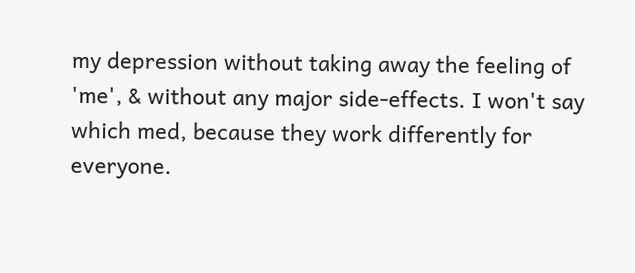my depression without taking away the feeling of 'me', & without any major side-effects. I won't say which med, because they work differently for everyone.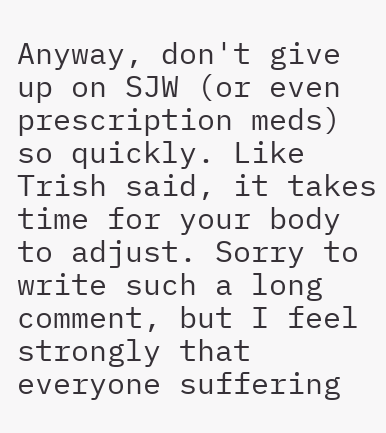Anyway, don't give up on SJW (or even prescription meds) so quickly. Like Trish said, it takes time for your body to adjust. Sorry to write such a long comment, but I feel strongly that everyone suffering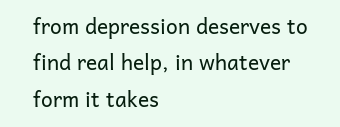from depression deserves to find real help, in whatever form it takes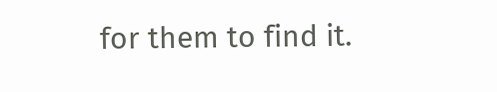for them to find it.